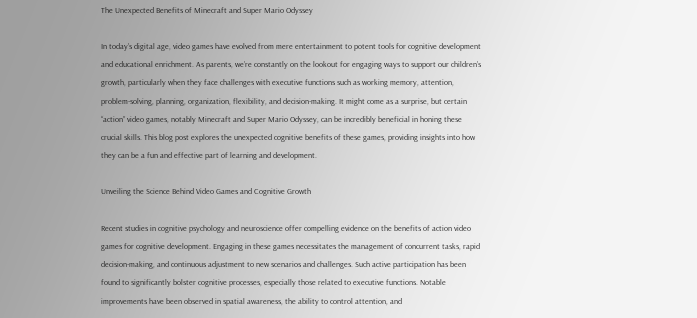The Unexpected Benefits of Minecraft and Super Mario Odyssey

In today’s digital age, video games have evolved from mere entertainment to potent tools for cognitive development and educational enrichment. As parents, we’re constantly on the lookout for engaging ways to support our children’s growth, particularly when they face challenges with executive functions such as working memory, attention, problem-solving, planning, organization, flexibility, and decision-making. It might come as a surprise, but certain “action” video games, notably Minecraft and Super Mario Odyssey, can be incredibly beneficial in honing these crucial skills. This blog post explores the unexpected cognitive benefits of these games, providing insights into how they can be a fun and effective part of learning and development.

Unveiling the Science Behind Video Games and Cognitive Growth

Recent studies in cognitive psychology and neuroscience offer compelling evidence on the benefits of action video games for cognitive development. Engaging in these games necessitates the management of concurrent tasks, rapid decision-making, and continuous adjustment to new scenarios and challenges. Such active participation has been found to significantly bolster cognitive processes, especially those related to executive functions. Notable improvements have been observed in spatial awareness, the ability to control attention, and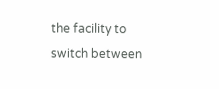the facility to switch between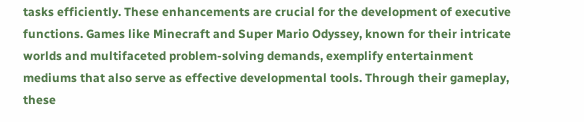tasks efficiently. These enhancements are crucial for the development of executive functions. Games like Minecraft and Super Mario Odyssey, known for their intricate worlds and multifaceted problem-solving demands, exemplify entertainment mediums that also serve as effective developmental tools. Through their gameplay, these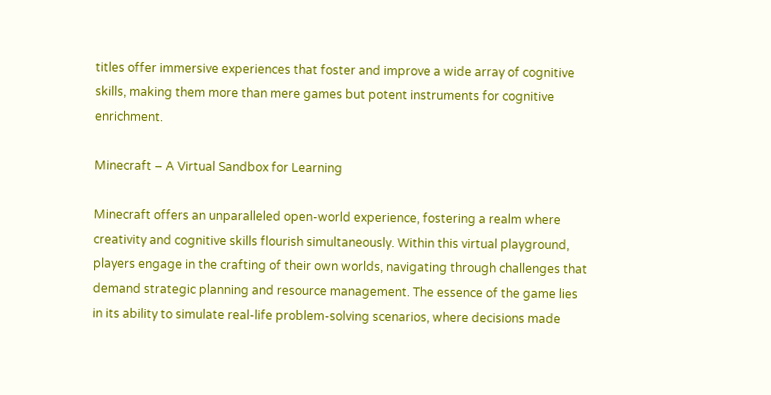titles offer immersive experiences that foster and improve a wide array of cognitive skills, making them more than mere games but potent instruments for cognitive enrichment.

Minecraft – A Virtual Sandbox for Learning

Minecraft offers an unparalleled open-world experience, fostering a realm where creativity and cognitive skills flourish simultaneously. Within this virtual playground, players engage in the crafting of their own worlds, navigating through challenges that demand strategic planning and resource management. The essence of the game lies in its ability to simulate real-life problem-solving scenarios, where decisions made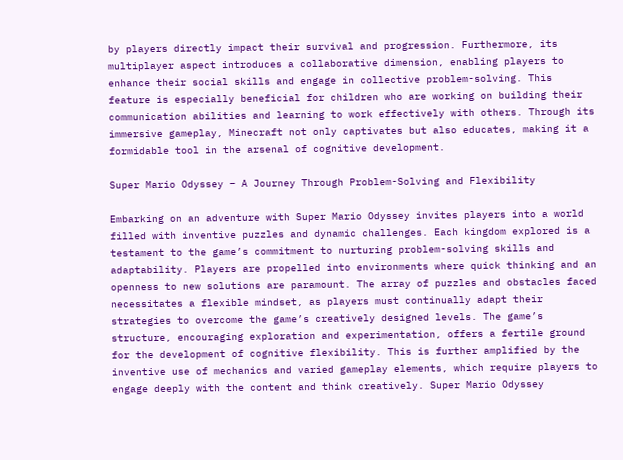by players directly impact their survival and progression. Furthermore, its multiplayer aspect introduces a collaborative dimension, enabling players to enhance their social skills and engage in collective problem-solving. This feature is especially beneficial for children who are working on building their communication abilities and learning to work effectively with others. Through its immersive gameplay, Minecraft not only captivates but also educates, making it a formidable tool in the arsenal of cognitive development.

Super Mario Odyssey – A Journey Through Problem-Solving and Flexibility

Embarking on an adventure with Super Mario Odyssey invites players into a world filled with inventive puzzles and dynamic challenges. Each kingdom explored is a testament to the game’s commitment to nurturing problem-solving skills and adaptability. Players are propelled into environments where quick thinking and an openness to new solutions are paramount. The array of puzzles and obstacles faced necessitates a flexible mindset, as players must continually adapt their strategies to overcome the game’s creatively designed levels. The game’s structure, encouraging exploration and experimentation, offers a fertile ground for the development of cognitive flexibility. This is further amplified by the inventive use of mechanics and varied gameplay elements, which require players to engage deeply with the content and think creatively. Super Mario Odyssey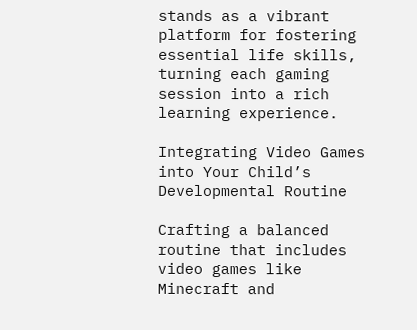stands as a vibrant platform for fostering essential life skills, turning each gaming session into a rich learning experience.

Integrating Video Games into Your Child’s Developmental Routine

Crafting a balanced routine that includes video games like Minecraft and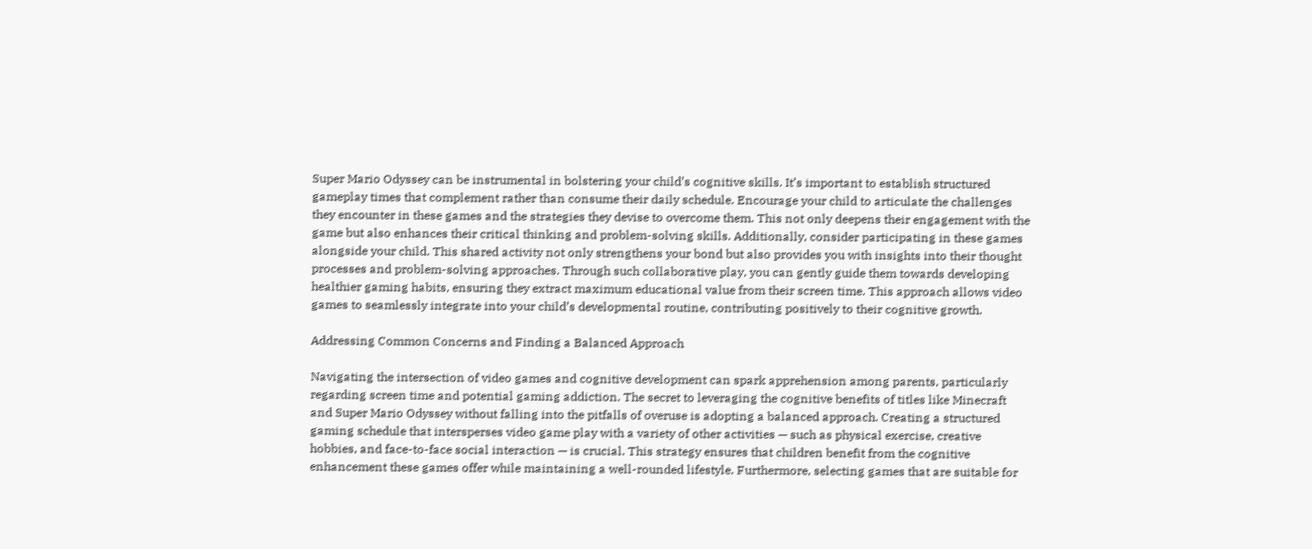Super Mario Odyssey can be instrumental in bolstering your child’s cognitive skills. It’s important to establish structured gameplay times that complement rather than consume their daily schedule. Encourage your child to articulate the challenges they encounter in these games and the strategies they devise to overcome them. This not only deepens their engagement with the game but also enhances their critical thinking and problem-solving skills. Additionally, consider participating in these games alongside your child. This shared activity not only strengthens your bond but also provides you with insights into their thought processes and problem-solving approaches. Through such collaborative play, you can gently guide them towards developing healthier gaming habits, ensuring they extract maximum educational value from their screen time. This approach allows video games to seamlessly integrate into your child’s developmental routine, contributing positively to their cognitive growth.

Addressing Common Concerns and Finding a Balanced Approach

Navigating the intersection of video games and cognitive development can spark apprehension among parents, particularly regarding screen time and potential gaming addiction. The secret to leveraging the cognitive benefits of titles like Minecraft and Super Mario Odyssey without falling into the pitfalls of overuse is adopting a balanced approach. Creating a structured gaming schedule that intersperses video game play with a variety of other activities — such as physical exercise, creative hobbies, and face-to-face social interaction — is crucial. This strategy ensures that children benefit from the cognitive enhancement these games offer while maintaining a well-rounded lifestyle. Furthermore, selecting games that are suitable for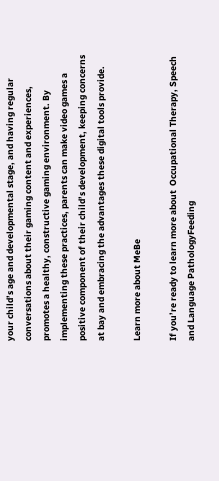your child’s age and developmental stage, and having regular conversations about their gaming content and experiences, promotes a healthy, constructive gaming environment. By implementing these practices, parents can make video games a positive component of their child’s development, keeping concerns at bay and embracing the advantages these digital tools provide.

Learn more about MeBe

If you’re ready to learn more about  Occupational Therapy, Speech and Language PathologyFeeding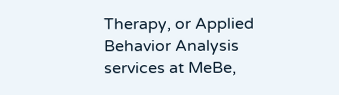Therapy, or Applied Behavior Analysis services at MeBe,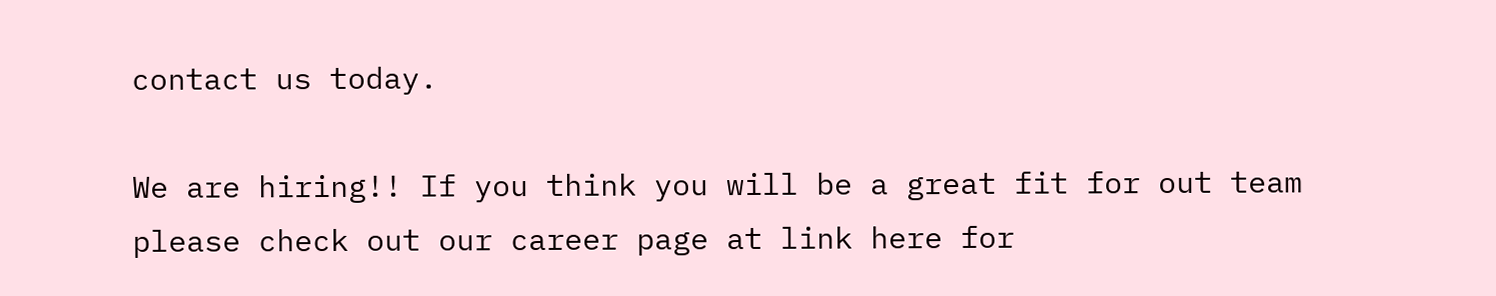contact us today.

We are hiring!! If you think you will be a great fit for out team please check out our career page at link here for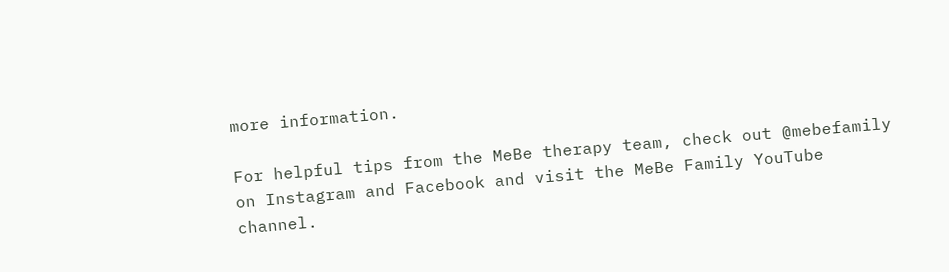more information.

For helpful tips from the MeBe therapy team, check out @mebefamily on Instagram and Facebook and visit the MeBe Family YouTube channel.